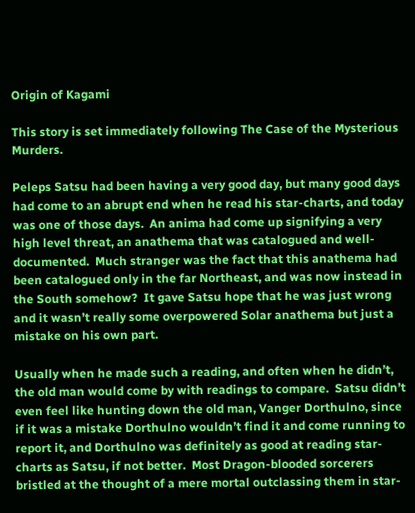Origin of Kagami

This story is set immediately following The Case of the Mysterious Murders.

Peleps Satsu had been having a very good day, but many good days had come to an abrupt end when he read his star-charts, and today was one of those days.  An anima had come up signifying a very high level threat, an anathema that was catalogued and well-documented.  Much stranger was the fact that this anathema had been catalogued only in the far Northeast, and was now instead in the South somehow?  It gave Satsu hope that he was just wrong and it wasn’t really some overpowered Solar anathema but just a mistake on his own part.

Usually when he made such a reading, and often when he didn’t, the old man would come by with readings to compare.  Satsu didn’t even feel like hunting down the old man, Vanger Dorthulno, since if it was a mistake Dorthulno wouldn’t find it and come running to report it, and Dorthulno was definitely as good at reading star-charts as Satsu, if not better.  Most Dragon-blooded sorcerers bristled at the thought of a mere mortal outclassing them in star-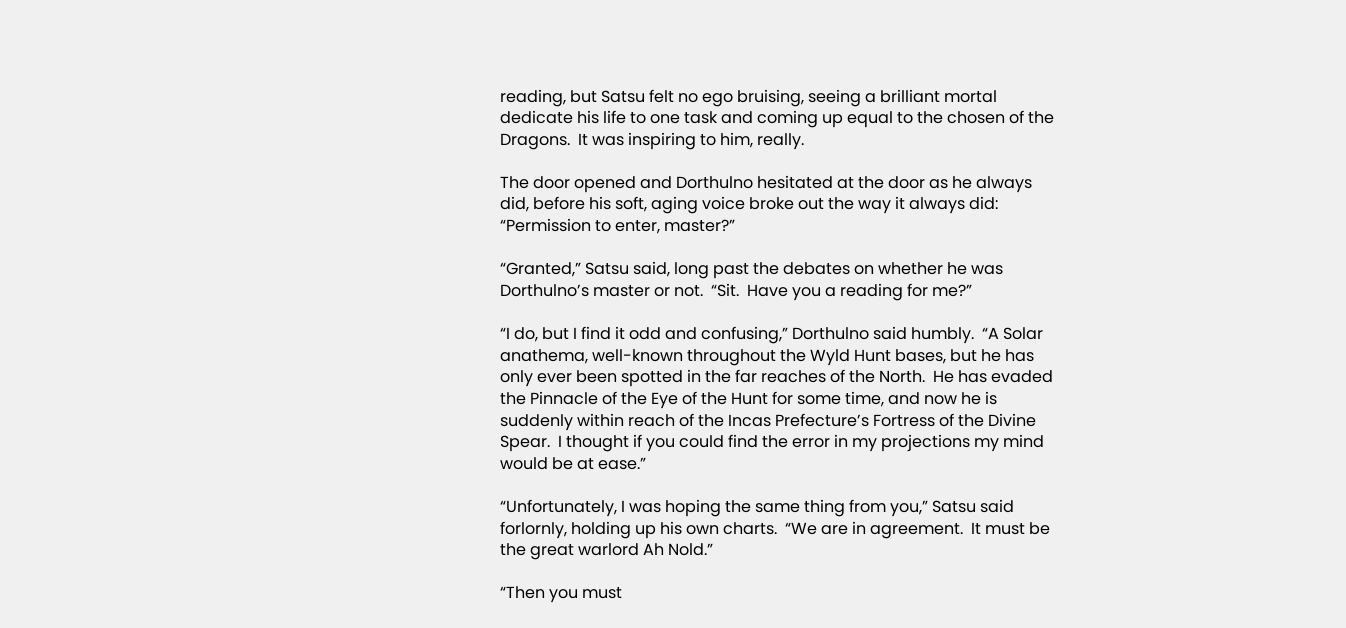reading, but Satsu felt no ego bruising, seeing a brilliant mortal dedicate his life to one task and coming up equal to the chosen of the Dragons.  It was inspiring to him, really.

The door opened and Dorthulno hesitated at the door as he always did, before his soft, aging voice broke out the way it always did: “Permission to enter, master?”

“Granted,” Satsu said, long past the debates on whether he was Dorthulno’s master or not.  “Sit.  Have you a reading for me?”

“I do, but I find it odd and confusing,” Dorthulno said humbly.  “A Solar anathema, well-known throughout the Wyld Hunt bases, but he has only ever been spotted in the far reaches of the North.  He has evaded the Pinnacle of the Eye of the Hunt for some time, and now he is suddenly within reach of the Incas Prefecture’s Fortress of the Divine Spear.  I thought if you could find the error in my projections my mind would be at ease.”

“Unfortunately, I was hoping the same thing from you,” Satsu said forlornly, holding up his own charts.  “We are in agreement.  It must be the great warlord Ah Nold.”

“Then you must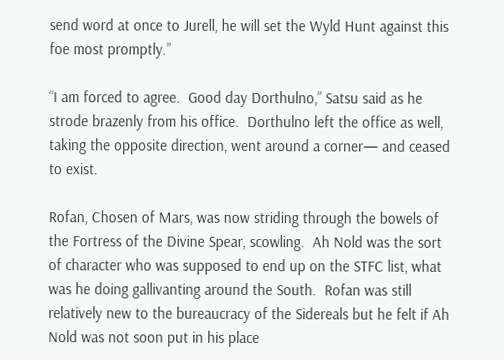send word at once to Jurell, he will set the Wyld Hunt against this foe most promptly.”

“I am forced to agree.  Good day Dorthulno,” Satsu said as he strode brazenly from his office.  Dorthulno left the office as well, taking the opposite direction, went around a corner— and ceased to exist.

Rofan, Chosen of Mars, was now striding through the bowels of the Fortress of the Divine Spear, scowling.  Ah Nold was the sort of character who was supposed to end up on the STFC list, what was he doing gallivanting around the South.  Rofan was still relatively new to the bureaucracy of the Sidereals but he felt if Ah Nold was not soon put in his place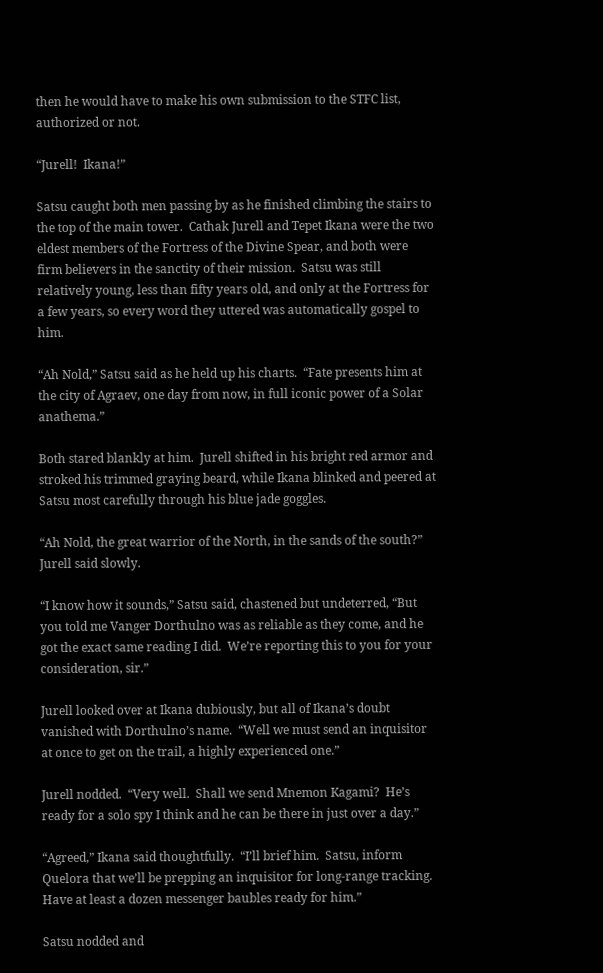then he would have to make his own submission to the STFC list, authorized or not.

“Jurell!  Ikana!”

Satsu caught both men passing by as he finished climbing the stairs to the top of the main tower.  Cathak Jurell and Tepet Ikana were the two eldest members of the Fortress of the Divine Spear, and both were firm believers in the sanctity of their mission.  Satsu was still relatively young, less than fifty years old, and only at the Fortress for a few years, so every word they uttered was automatically gospel to him.

“Ah Nold,” Satsu said as he held up his charts.  “Fate presents him at the city of Agraev, one day from now, in full iconic power of a Solar anathema.”

Both stared blankly at him.  Jurell shifted in his bright red armor and stroked his trimmed graying beard, while Ikana blinked and peered at Satsu most carefully through his blue jade goggles.

“Ah Nold, the great warrior of the North, in the sands of the south?”  Jurell said slowly.

“I know how it sounds,” Satsu said, chastened but undeterred, “But you told me Vanger Dorthulno was as reliable as they come, and he got the exact same reading I did.  We’re reporting this to you for your consideration, sir.”

Jurell looked over at Ikana dubiously, but all of Ikana’s doubt vanished with Dorthulno’s name.  “Well we must send an inquisitor at once to get on the trail, a highly experienced one.”

Jurell nodded.  “Very well.  Shall we send Mnemon Kagami?  He’s ready for a solo spy I think and he can be there in just over a day.”

“Agreed,” Ikana said thoughtfully.  “I’ll brief him.  Satsu, inform Quelora that we’ll be prepping an inquisitor for long-range tracking.  Have at least a dozen messenger baubles ready for him.”

Satsu nodded and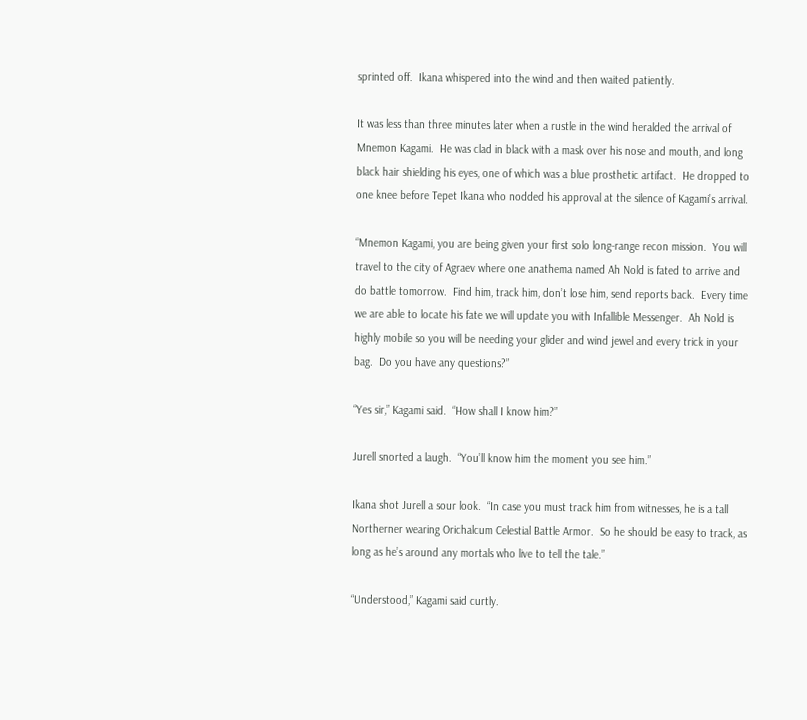sprinted off.  Ikana whispered into the wind and then waited patiently.

It was less than three minutes later when a rustle in the wind heralded the arrival of Mnemon Kagami.  He was clad in black with a mask over his nose and mouth, and long black hair shielding his eyes, one of which was a blue prosthetic artifact.  He dropped to one knee before Tepet Ikana who nodded his approval at the silence of Kagami’s arrival.

“Mnemon Kagami, you are being given your first solo long-range recon mission.  You will travel to the city of Agraev where one anathema named Ah Nold is fated to arrive and do battle tomorrow.  Find him, track him, don’t lose him, send reports back.  Every time we are able to locate his fate we will update you with Infallible Messenger.  Ah Nold is highly mobile so you will be needing your glider and wind jewel and every trick in your bag.  Do you have any questions?”

“Yes sir,” Kagami said.  “How shall I know him?”

Jurell snorted a laugh.  “You’ll know him the moment you see him.”

Ikana shot Jurell a sour look.  “In case you must track him from witnesses, he is a tall Northerner wearing Orichalcum Celestial Battle Armor.  So he should be easy to track, as long as he’s around any mortals who live to tell the tale.”

“Understood,” Kagami said curtly.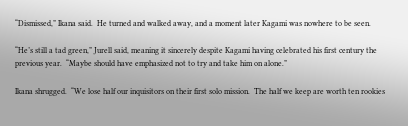“Dismissed,” Ikana said.  He turned and walked away, and a moment later Kagami was nowhere to be seen.

“He’s still a tad green,” Jurell said, meaning it sincerely despite Kagami having celebrated his first century the previous year.  “Maybe should have emphasized not to try and take him on alone.”

Ikana shrugged.  “We lose half our inquisitors on their first solo mission.  The half we keep are worth ten rookies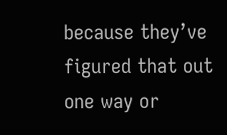because they’ve figured that out one way or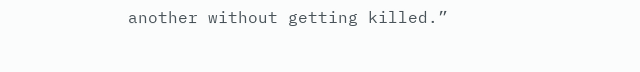another without getting killed.”